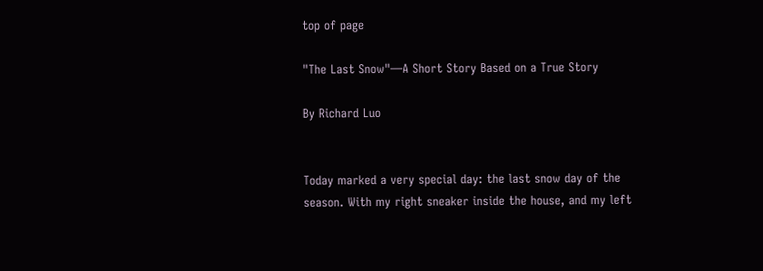top of page

"The Last Snow"—A Short Story Based on a True Story

By Richard Luo


Today marked a very special day: the last snow day of the season. With my right sneaker inside the house, and my left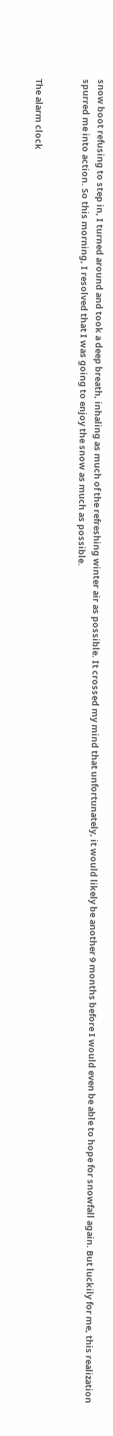snow boot refusing to step in, I turned around and took a deep breath, inhaling as much of the refreshing winter air as possible. It crossed my mind that unfortunately, it would likely be another 9 months before I would even be able to hope for snowfall again. But luckily for me, this realization spurred me into action. So this morning, I resolved that I was going to enjoy the snow as much as possible.


The alarm clock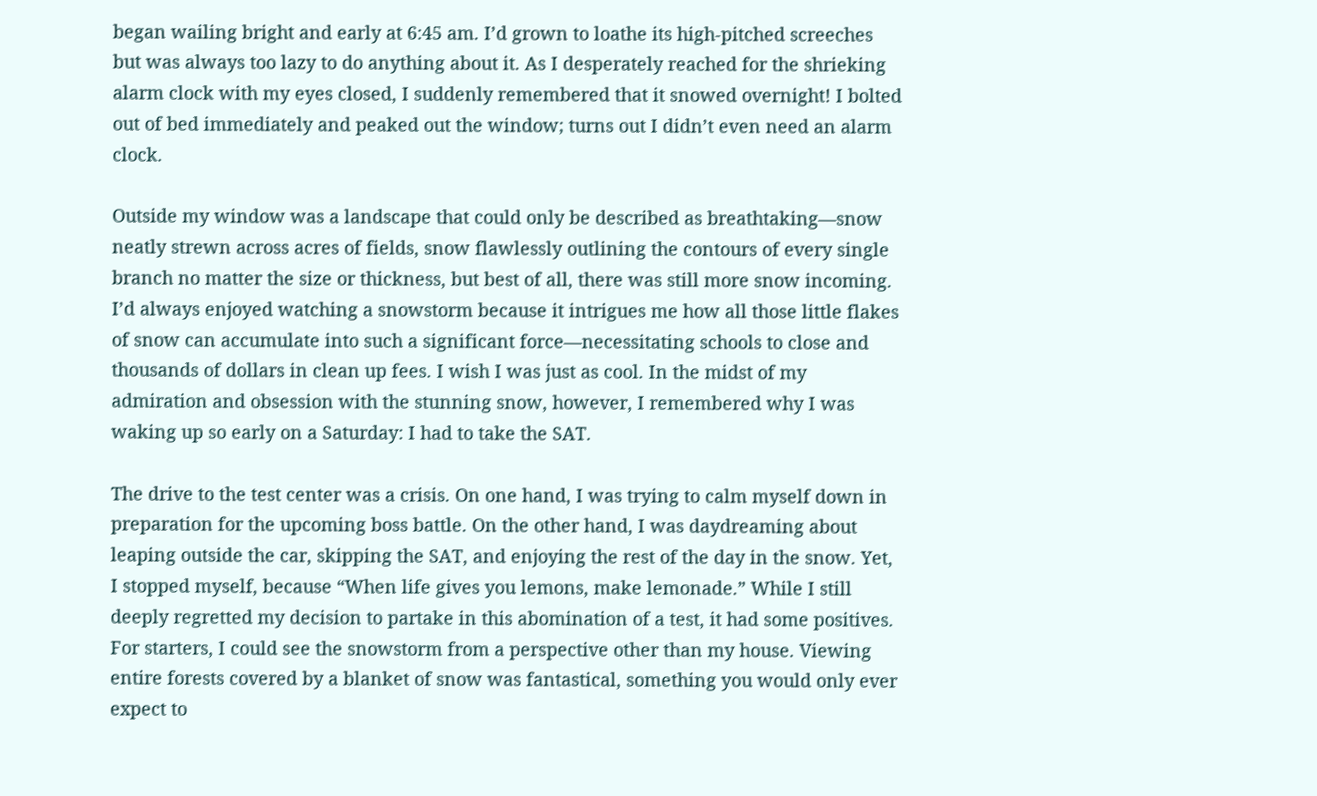began wailing bright and early at 6:45 am. I’d grown to loathe its high-pitched screeches but was always too lazy to do anything about it. As I desperately reached for the shrieking alarm clock with my eyes closed, I suddenly remembered that it snowed overnight! I bolted out of bed immediately and peaked out the window; turns out I didn’t even need an alarm clock.

Outside my window was a landscape that could only be described as breathtaking—snow neatly strewn across acres of fields, snow flawlessly outlining the contours of every single branch no matter the size or thickness, but best of all, there was still more snow incoming. I’d always enjoyed watching a snowstorm because it intrigues me how all those little flakes of snow can accumulate into such a significant force—necessitating schools to close and thousands of dollars in clean up fees. I wish I was just as cool. In the midst of my admiration and obsession with the stunning snow, however, I remembered why I was waking up so early on a Saturday: I had to take the SAT.

The drive to the test center was a crisis. On one hand, I was trying to calm myself down in preparation for the upcoming boss battle. On the other hand, I was daydreaming about leaping outside the car, skipping the SAT, and enjoying the rest of the day in the snow. Yet, I stopped myself, because “When life gives you lemons, make lemonade.” While I still deeply regretted my decision to partake in this abomination of a test, it had some positives. For starters, I could see the snowstorm from a perspective other than my house. Viewing entire forests covered by a blanket of snow was fantastical, something you would only ever expect to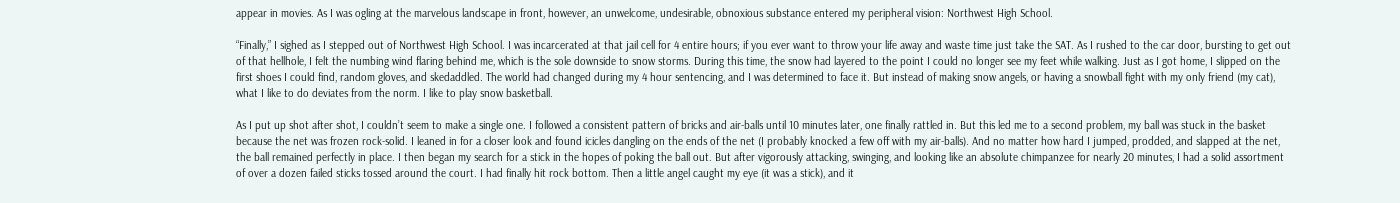appear in movies. As I was ogling at the marvelous landscape in front, however, an unwelcome, undesirable, obnoxious substance entered my peripheral vision: Northwest High School.

“Finally,” I sighed as I stepped out of Northwest High School. I was incarcerated at that jail cell for 4 entire hours; if you ever want to throw your life away and waste time just take the SAT. As I rushed to the car door, bursting to get out of that hellhole, I felt the numbing wind flaring behind me, which is the sole downside to snow storms. During this time, the snow had layered to the point I could no longer see my feet while walking. Just as I got home, I slipped on the first shoes I could find, random gloves, and skedaddled. The world had changed during my 4 hour sentencing, and I was determined to face it. But instead of making snow angels, or having a snowball fight with my only friend (my cat), what I like to do deviates from the norm. I like to play snow basketball.

As I put up shot after shot, I couldn’t seem to make a single one. I followed a consistent pattern of bricks and air-balls until 10 minutes later, one finally rattled in. But this led me to a second problem, my ball was stuck in the basket because the net was frozen rock-solid. I leaned in for a closer look and found icicles dangling on the ends of the net (I probably knocked a few off with my air-balls). And no matter how hard I jumped, prodded, and slapped at the net, the ball remained perfectly in place. I then began my search for a stick in the hopes of poking the ball out. But after vigorously attacking, swinging, and looking like an absolute chimpanzee for nearly 20 minutes, I had a solid assortment of over a dozen failed sticks tossed around the court. I had finally hit rock bottom. Then a little angel caught my eye (it was a stick), and it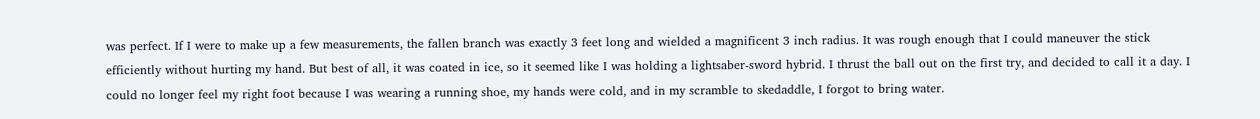was perfect. If I were to make up a few measurements, the fallen branch was exactly 3 feet long and wielded a magnificent 3 inch radius. It was rough enough that I could maneuver the stick efficiently without hurting my hand. But best of all, it was coated in ice, so it seemed like I was holding a lightsaber-sword hybrid. I thrust the ball out on the first try, and decided to call it a day. I could no longer feel my right foot because I was wearing a running shoe, my hands were cold, and in my scramble to skedaddle, I forgot to bring water.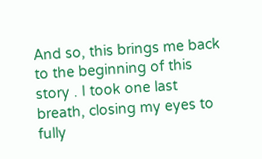And so, this brings me back to the beginning of this story . I took one last breath, closing my eyes to fully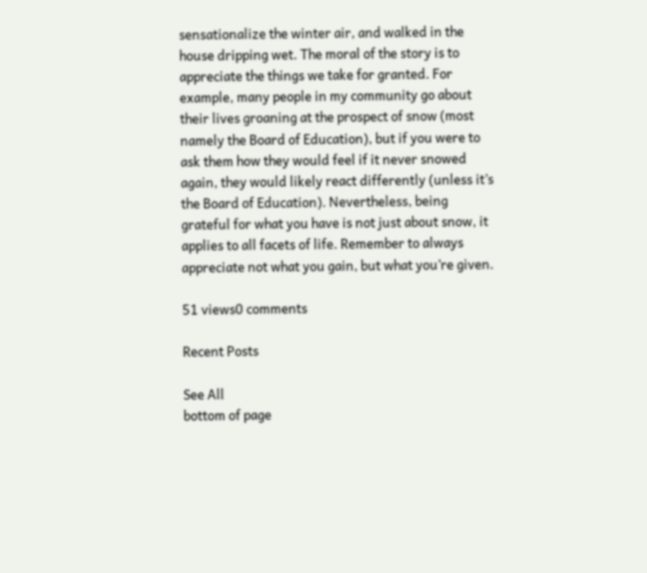sensationalize the winter air, and walked in the house dripping wet. The moral of the story is to appreciate the things we take for granted. For example, many people in my community go about their lives groaning at the prospect of snow (most namely the Board of Education), but if you were to ask them how they would feel if it never snowed again, they would likely react differently (unless it’s the Board of Education). Nevertheless, being grateful for what you have is not just about snow, it applies to all facets of life. Remember to always appreciate not what you gain, but what you’re given.

51 views0 comments

Recent Posts

See All
bottom of page